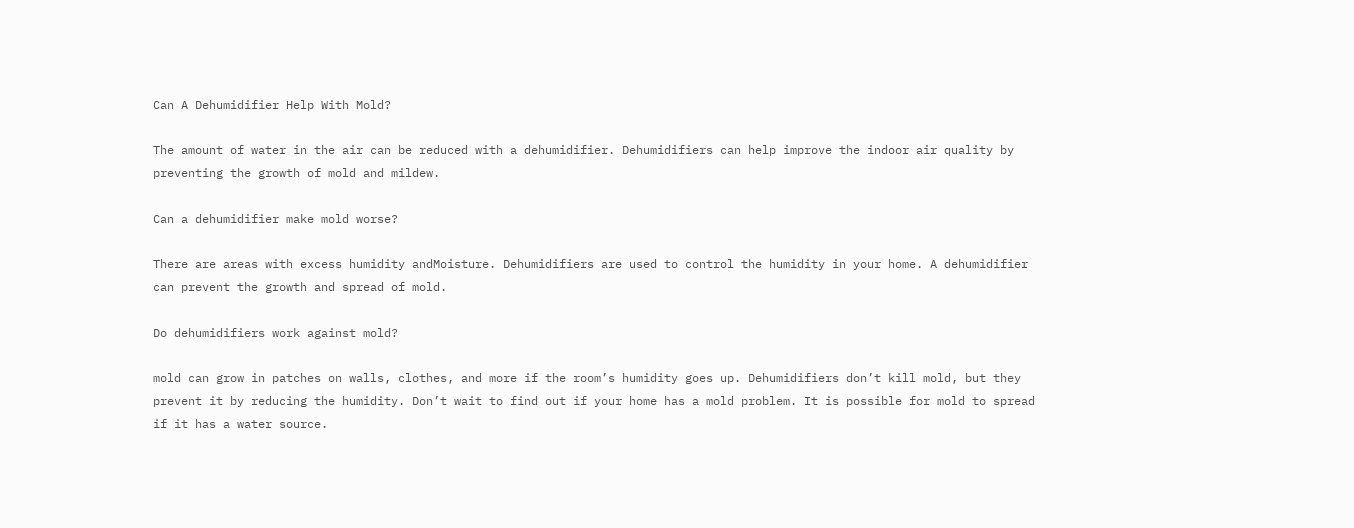Can A Dehumidifier Help With Mold?

The amount of water in the air can be reduced with a dehumidifier. Dehumidifiers can help improve the indoor air quality by preventing the growth of mold and mildew.

Can a dehumidifier make mold worse?

There are areas with excess humidity andMoisture. Dehumidifiers are used to control the humidity in your home. A dehumidifier can prevent the growth and spread of mold.

Do dehumidifiers work against mold?

mold can grow in patches on walls, clothes, and more if the room’s humidity goes up. Dehumidifiers don’t kill mold, but they prevent it by reducing the humidity. Don’t wait to find out if your home has a mold problem. It is possible for mold to spread if it has a water source.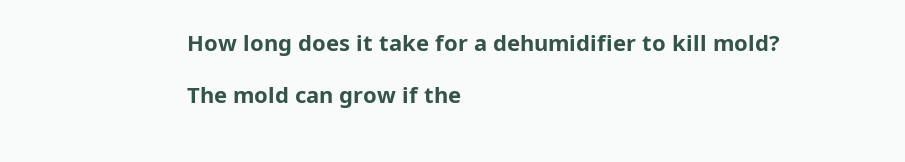How long does it take for a dehumidifier to kill mold?

The mold can grow if the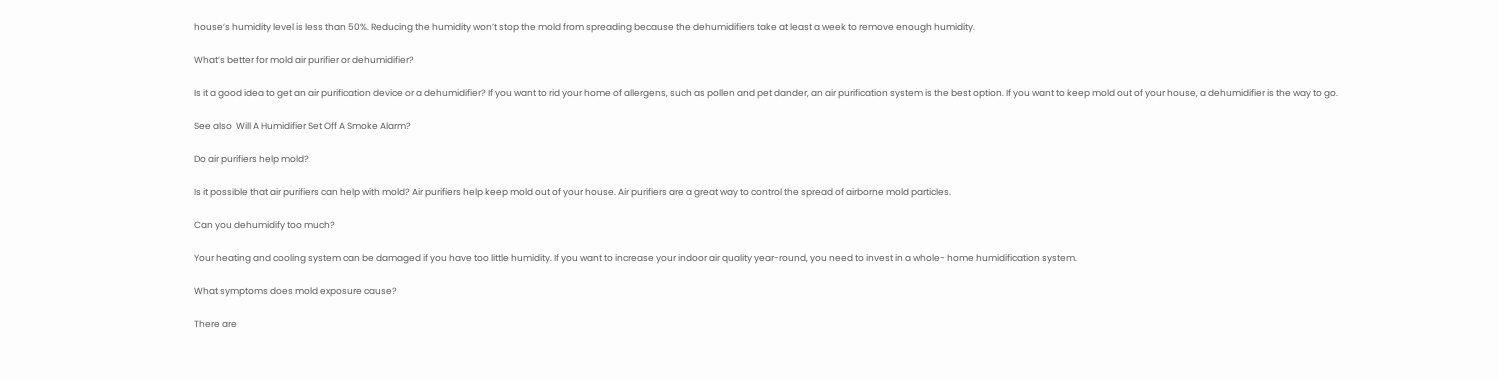house’s humidity level is less than 50%. Reducing the humidity won’t stop the mold from spreading because the dehumidifiers take at least a week to remove enough humidity.

What’s better for mold air purifier or dehumidifier?

Is it a good idea to get an air purification device or a dehumidifier? If you want to rid your home of allergens, such as pollen and pet dander, an air purification system is the best option. If you want to keep mold out of your house, a dehumidifier is the way to go.

See also  Will A Humidifier Set Off A Smoke Alarm?

Do air purifiers help mold?

Is it possible that air purifiers can help with mold? Air purifiers help keep mold out of your house. Air purifiers are a great way to control the spread of airborne mold particles.

Can you dehumidify too much?

Your heating and cooling system can be damaged if you have too little humidity. If you want to increase your indoor air quality year-round, you need to invest in a whole- home humidification system.

What symptoms does mold exposure cause?

There are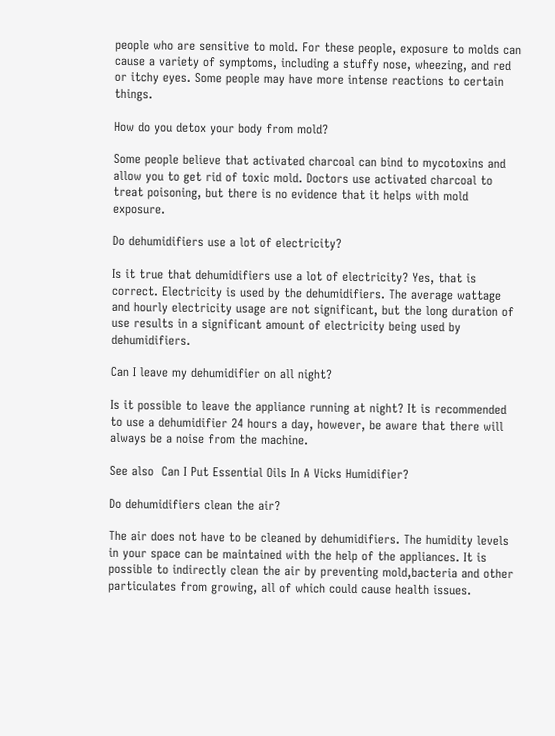people who are sensitive to mold. For these people, exposure to molds can cause a variety of symptoms, including a stuffy nose, wheezing, and red or itchy eyes. Some people may have more intense reactions to certain things.

How do you detox your body from mold?

Some people believe that activated charcoal can bind to mycotoxins and allow you to get rid of toxic mold. Doctors use activated charcoal to treat poisoning, but there is no evidence that it helps with mold exposure.

Do dehumidifiers use a lot of electricity?

Is it true that dehumidifiers use a lot of electricity? Yes, that is correct. Electricity is used by the dehumidifiers. The average wattage and hourly electricity usage are not significant, but the long duration of use results in a significant amount of electricity being used by dehumidifiers.

Can I leave my dehumidifier on all night?

Is it possible to leave the appliance running at night? It is recommended to use a dehumidifier 24 hours a day, however, be aware that there will always be a noise from the machine.

See also  Can I Put Essential Oils In A Vicks Humidifier?

Do dehumidifiers clean the air?

The air does not have to be cleaned by dehumidifiers. The humidity levels in your space can be maintained with the help of the appliances. It is possible to indirectly clean the air by preventing mold,bacteria and other particulates from growing, all of which could cause health issues.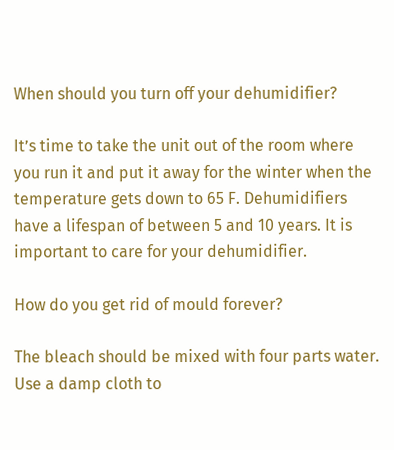When should you turn off your dehumidifier?

It’s time to take the unit out of the room where you run it and put it away for the winter when the temperature gets down to 65 F. Dehumidifiers have a lifespan of between 5 and 10 years. It is important to care for your dehumidifier.

How do you get rid of mould forever?

The bleach should be mixed with four parts water. Use a damp cloth to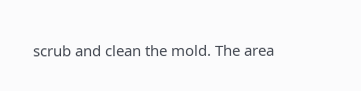scrub and clean the mold. The area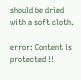should be dried with a soft cloth.

error: Content is protected !!